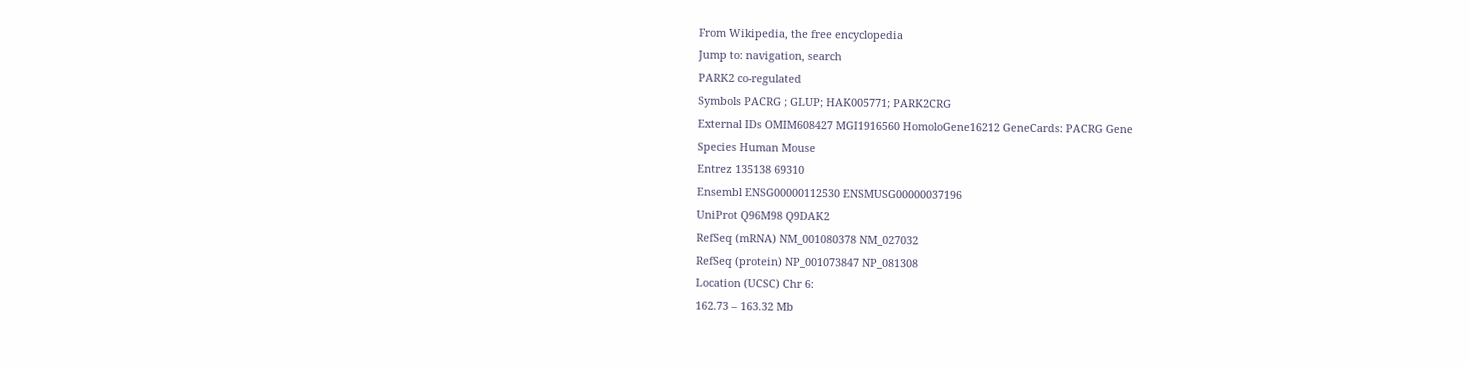From Wikipedia, the free encyclopedia
Jump to: navigation, search
PARK2 co-regulated
Symbols PACRG ; GLUP; HAK005771; PARK2CRG
External IDs OMIM608427 MGI1916560 HomoloGene16212 GeneCards: PACRG Gene
Species Human Mouse
Entrez 135138 69310
Ensembl ENSG00000112530 ENSMUSG00000037196
UniProt Q96M98 Q9DAK2
RefSeq (mRNA) NM_001080378 NM_027032
RefSeq (protein) NP_001073847 NP_081308
Location (UCSC) Chr 6:
162.73 – 163.32 Mb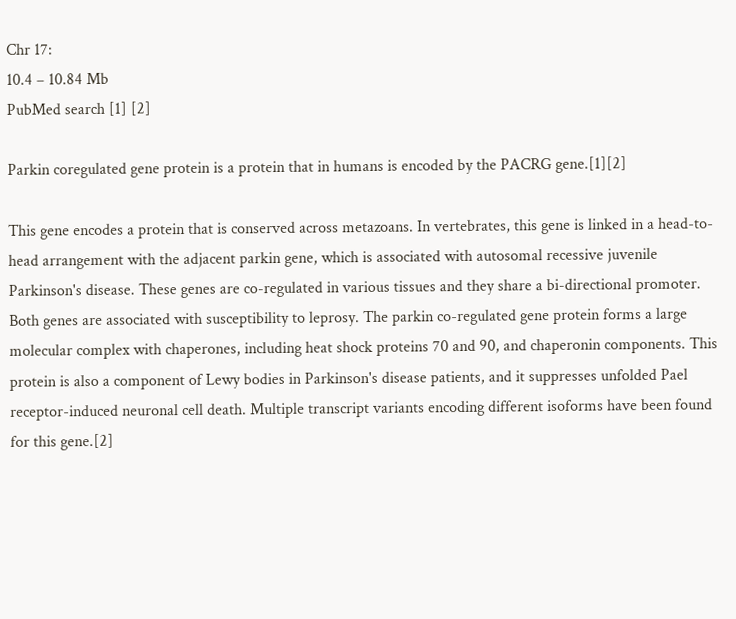Chr 17:
10.4 – 10.84 Mb
PubMed search [1] [2]

Parkin coregulated gene protein is a protein that in humans is encoded by the PACRG gene.[1][2]

This gene encodes a protein that is conserved across metazoans. In vertebrates, this gene is linked in a head-to-head arrangement with the adjacent parkin gene, which is associated with autosomal recessive juvenile Parkinson's disease. These genes are co-regulated in various tissues and they share a bi-directional promoter. Both genes are associated with susceptibility to leprosy. The parkin co-regulated gene protein forms a large molecular complex with chaperones, including heat shock proteins 70 and 90, and chaperonin components. This protein is also a component of Lewy bodies in Parkinson's disease patients, and it suppresses unfolded Pael receptor-induced neuronal cell death. Multiple transcript variants encoding different isoforms have been found for this gene.[2]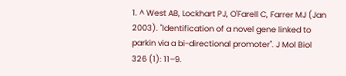1. ^ West AB, Lockhart PJ, O'Farell C, Farrer MJ (Jan 2003). "Identification of a novel gene linked to parkin via a bi-directional promoter". J Mol Biol 326 (1): 11–9.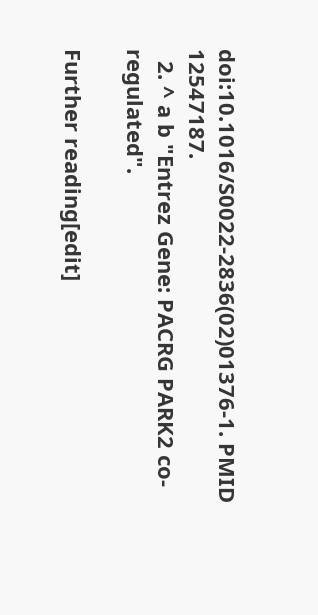doi:10.1016/S0022-2836(02)01376-1. PMID 12547187.
  2. ^ a b "Entrez Gene: PACRG PARK2 co-regulated".

Further reading[edit]